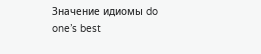Значение идиомы do one’s best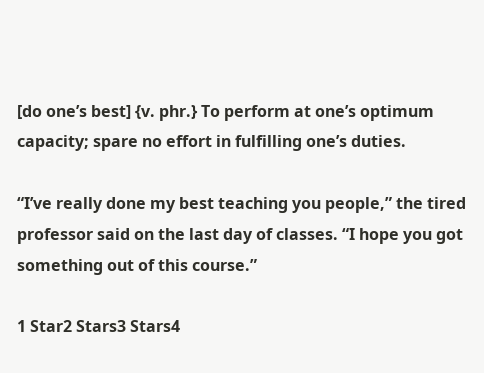[do one’s best] {v. phr.} To perform at one’s optimum capacity; spare no effort in fulfilling one’s duties.

“I’ve really done my best teaching you people,” the tired professor said on the last day of classes. “I hope you got something out of this course.”

1 Star2 Stars3 Stars4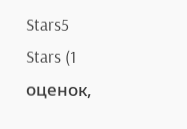Stars5 Stars (1 оценок,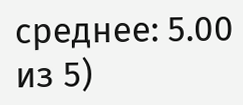среднее: 5.00 из 5)